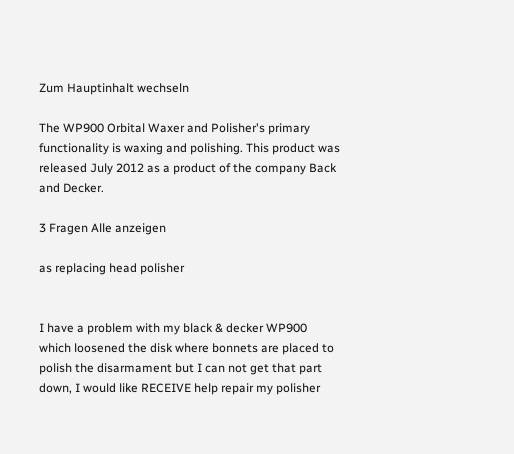Zum Hauptinhalt wechseln

The WP900 Orbital Waxer and Polisher's primary functionality is waxing and polishing. This product was released July 2012 as a product of the company Back and Decker.

3 Fragen Alle anzeigen

as replacing head polisher


I have a problem with my black & decker WP900 which loosened the disk where bonnets are placed to polish the disarmament but I can not get that part down, I would like RECEIVE help repair my polisher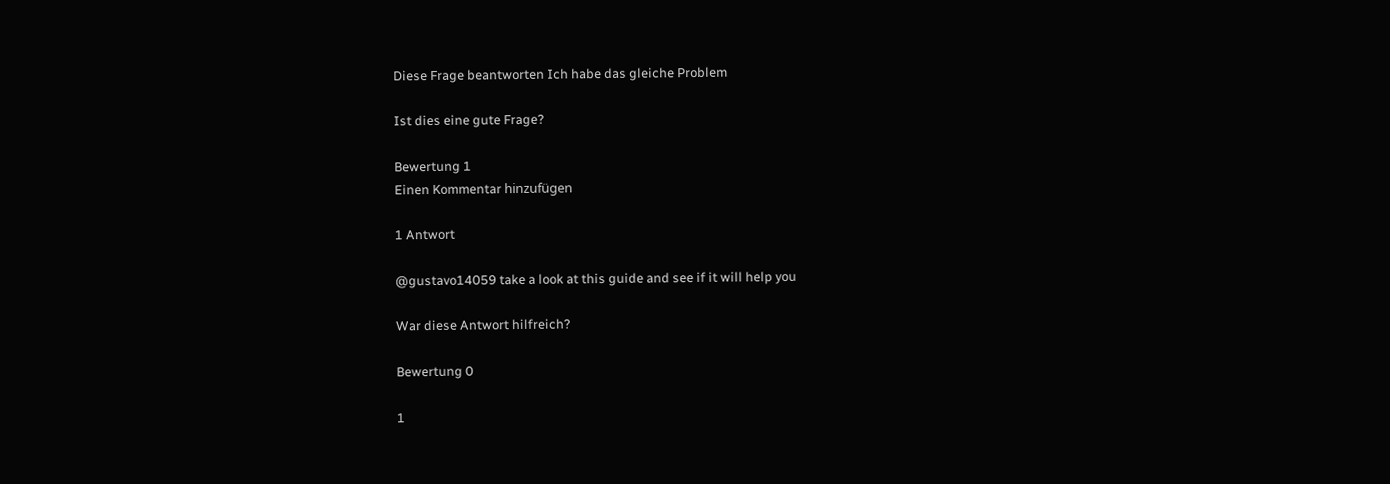Diese Frage beantworten Ich habe das gleiche Problem

Ist dies eine gute Frage?

Bewertung 1
Einen Kommentar hinzufügen

1 Antwort

@gustavo14059 take a look at this guide and see if it will help you

War diese Antwort hilfreich?

Bewertung 0

1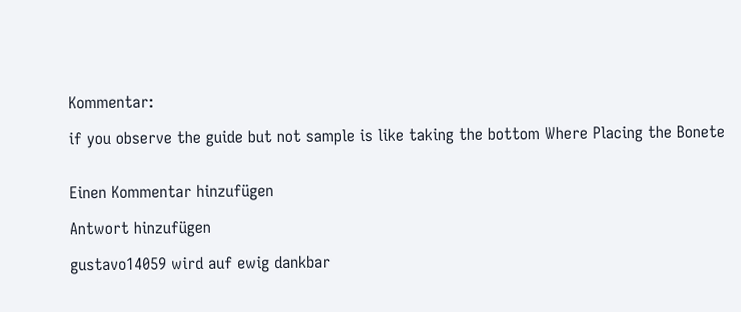Kommentar:

if you observe the guide but not sample is like taking the bottom Where Placing the Bonete


Einen Kommentar hinzufügen

Antwort hinzufügen

gustavo14059 wird auf ewig dankbar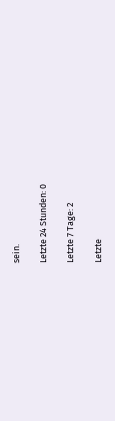sein.

Letzte 24 Stunden: 0

Letzte 7 Tage: 2

Letzte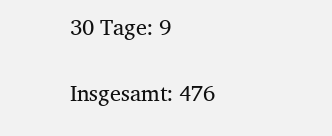30 Tage: 9

Insgesamt: 476